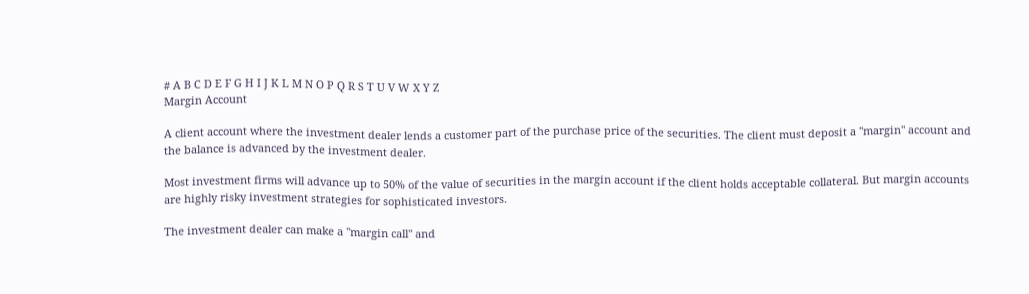# A B C D E F G H I J K L M N O P Q R S T U V W X Y Z
Margin Account

A client account where the investment dealer lends a customer part of the purchase price of the securities. The client must deposit a "margin" account and the balance is advanced by the investment dealer.

Most investment firms will advance up to 50% of the value of securities in the margin account if the client holds acceptable collateral. But margin accounts are highly risky investment strategies for sophisticated investors.

The investment dealer can make a "margin call" and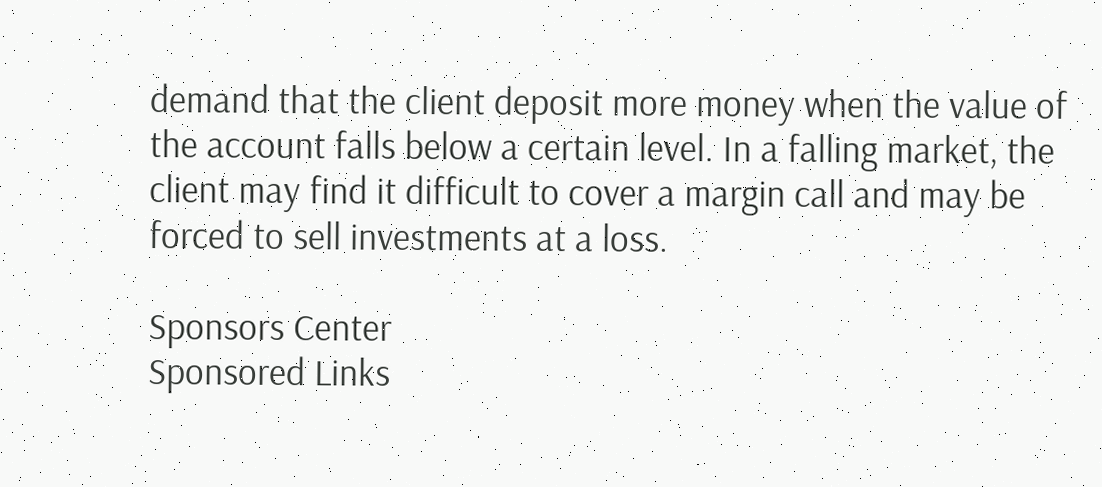demand that the client deposit more money when the value of the account falls below a certain level. In a falling market, the client may find it difficult to cover a margin call and may be forced to sell investments at a loss.

Sponsors Center
Sponsored Links